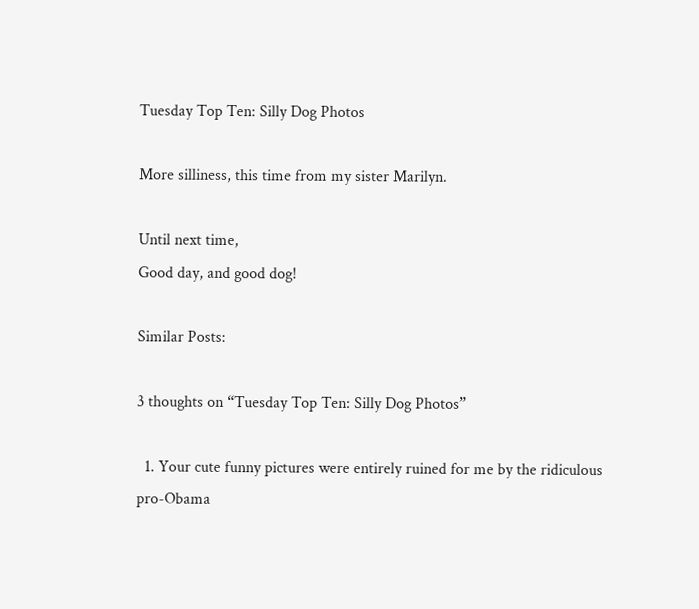Tuesday Top Ten: Silly Dog Photos

More silliness, this time from my sister Marilyn.

Until next time,
Good day, and good dog!

Similar Posts:

3 thoughts on “Tuesday Top Ten: Silly Dog Photos”

  1. Your cute funny pictures were entirely ruined for me by the ridiculous pro-Obama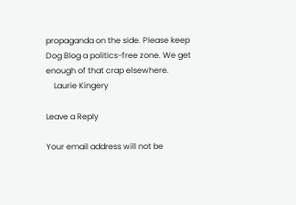propaganda on the side. Please keep Dog Blog a politics-free zone. We get enough of that crap elsewhere.
    Laurie Kingery

Leave a Reply

Your email address will not be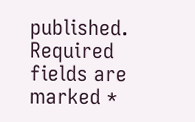published. Required fields are marked *